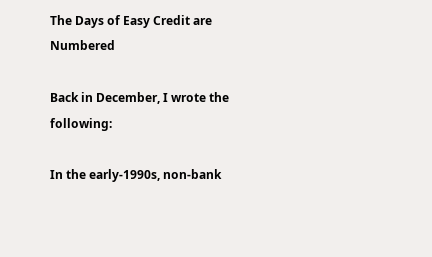The Days of Easy Credit are Numbered

Back in December, I wrote the following:

In the early-1990s, non-bank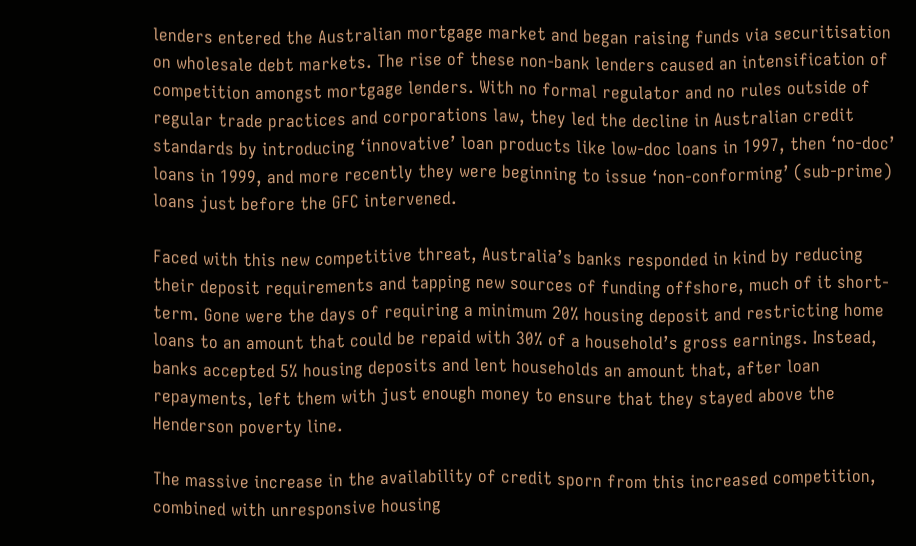lenders entered the Australian mortgage market and began raising funds via securitisation on wholesale debt markets. The rise of these non-bank lenders caused an intensification of competition amongst mortgage lenders. With no formal regulator and no rules outside of regular trade practices and corporations law, they led the decline in Australian credit standards by introducing ‘innovative’ loan products like low-doc loans in 1997, then ‘no-doc’ loans in 1999, and more recently they were beginning to issue ‘non-conforming’ (sub-prime) loans just before the GFC intervened.

Faced with this new competitive threat, Australia’s banks responded in kind by reducing their deposit requirements and tapping new sources of funding offshore, much of it short-term. Gone were the days of requiring a minimum 20% housing deposit and restricting home loans to an amount that could be repaid with 30% of a household’s gross earnings. Instead, banks accepted 5% housing deposits and lent households an amount that, after loan repayments, left them with just enough money to ensure that they stayed above the Henderson poverty line.

The massive increase in the availability of credit sporn from this increased competition, combined with unresponsive housing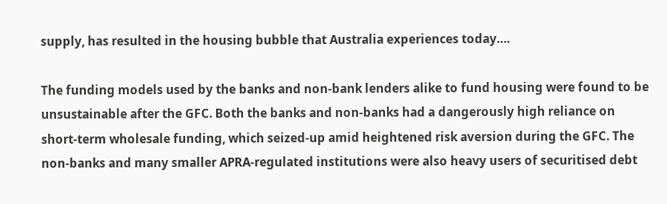supply, has resulted in the housing bubble that Australia experiences today….

The funding models used by the banks and non-bank lenders alike to fund housing were found to be unsustainable after the GFC. Both the banks and non-banks had a dangerously high reliance on short-term wholesale funding, which seized-up amid heightened risk aversion during the GFC. The non-banks and many smaller APRA-regulated institutions were also heavy users of securitised debt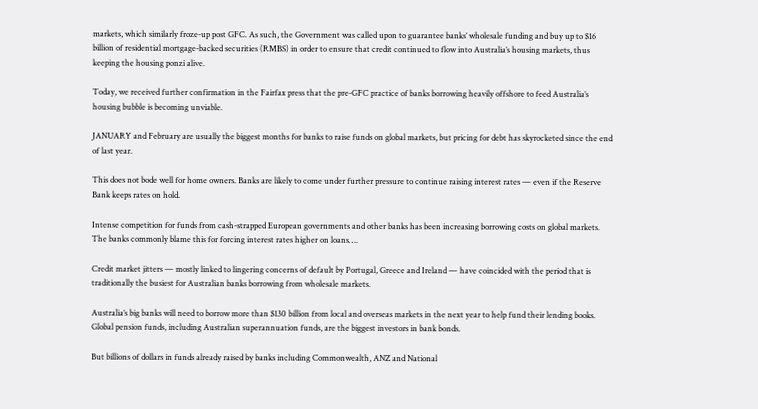markets, which similarly froze-up post GFC. As such, the Government was called upon to guarantee banks’ wholesale funding and buy up to $16 billion of residential mortgage-backed securities (RMBS) in order to ensure that credit continued to flow into Australia’s housing markets, thus keeping the housing ponzi alive.

Today, we received further confirmation in the Fairfax press that the pre-GFC practice of banks borrowing heavily offshore to feed Australia’s housing bubble is becoming unviable.

JANUARY and February are usually the biggest months for banks to raise funds on global markets, but pricing for debt has skyrocketed since the end of last year.

This does not bode well for home owners. Banks are likely to come under further pressure to continue raising interest rates — even if the Reserve Bank keeps rates on hold.

Intense competition for funds from cash-strapped European governments and other banks has been increasing borrowing costs on global markets. The banks commonly blame this for forcing interest rates higher on loans….

Credit market jitters — mostly linked to lingering concerns of default by Portugal, Greece and Ireland — have coincided with the period that is traditionally the busiest for Australian banks borrowing from wholesale markets.

Australia’s big banks will need to borrow more than $130 billion from local and overseas markets in the next year to help fund their lending books. Global pension funds, including Australian superannuation funds, are the biggest investors in bank bonds.

But billions of dollars in funds already raised by banks including Commonwealth, ANZ and National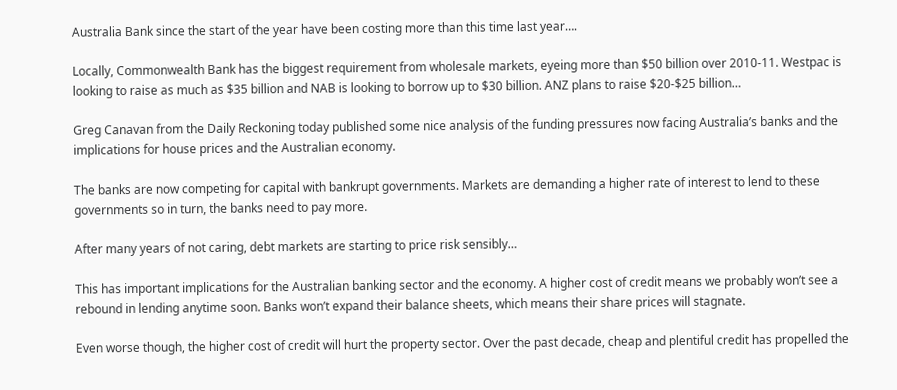Australia Bank since the start of the year have been costing more than this time last year….

Locally, Commonwealth Bank has the biggest requirement from wholesale markets, eyeing more than $50 billion over 2010-11. Westpac is looking to raise as much as $35 billion and NAB is looking to borrow up to $30 billion. ANZ plans to raise $20-$25 billion…

Greg Canavan from the Daily Reckoning today published some nice analysis of the funding pressures now facing Australia’s banks and the implications for house prices and the Australian economy.

The banks are now competing for capital with bankrupt governments. Markets are demanding a higher rate of interest to lend to these governments so in turn, the banks need to pay more.

After many years of not caring, debt markets are starting to price risk sensibly…

This has important implications for the Australian banking sector and the economy. A higher cost of credit means we probably won’t see a rebound in lending anytime soon. Banks won’t expand their balance sheets, which means their share prices will stagnate.

Even worse though, the higher cost of credit will hurt the property sector. Over the past decade, cheap and plentiful credit has propelled the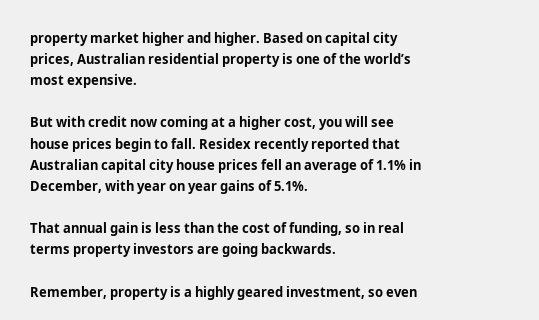property market higher and higher. Based on capital city prices, Australian residential property is one of the world’s most expensive.

But with credit now coming at a higher cost, you will see house prices begin to fall. Residex recently reported that Australian capital city house prices fell an average of 1.1% in December, with year on year gains of 5.1%.

That annual gain is less than the cost of funding, so in real terms property investors are going backwards.

Remember, property is a highly geared investment, so even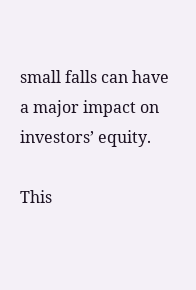small falls can have a major impact on investors’ equity.

This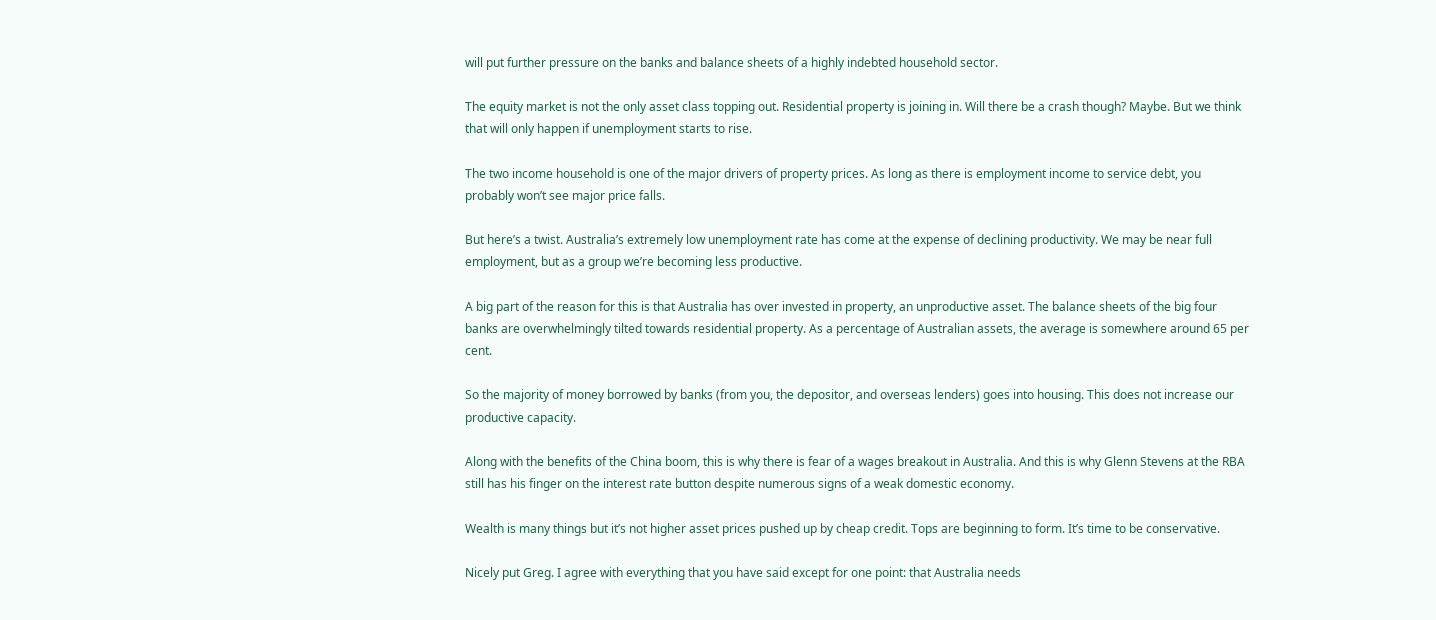will put further pressure on the banks and balance sheets of a highly indebted household sector.

The equity market is not the only asset class topping out. Residential property is joining in. Will there be a crash though? Maybe. But we think that will only happen if unemployment starts to rise.

The two income household is one of the major drivers of property prices. As long as there is employment income to service debt, you probably won’t see major price falls.

But here’s a twist. Australia’s extremely low unemployment rate has come at the expense of declining productivity. We may be near full employment, but as a group we’re becoming less productive.

A big part of the reason for this is that Australia has over invested in property, an unproductive asset. The balance sheets of the big four banks are overwhelmingly tilted towards residential property. As a percentage of Australian assets, the average is somewhere around 65 per cent.

So the majority of money borrowed by banks (from you, the depositor, and overseas lenders) goes into housing. This does not increase our productive capacity.

Along with the benefits of the China boom, this is why there is fear of a wages breakout in Australia. And this is why Glenn Stevens at the RBA still has his finger on the interest rate button despite numerous signs of a weak domestic economy.

Wealth is many things but it’s not higher asset prices pushed up by cheap credit. Tops are beginning to form. It’s time to be conservative.

Nicely put Greg. I agree with everything that you have said except for one point: that Australia needs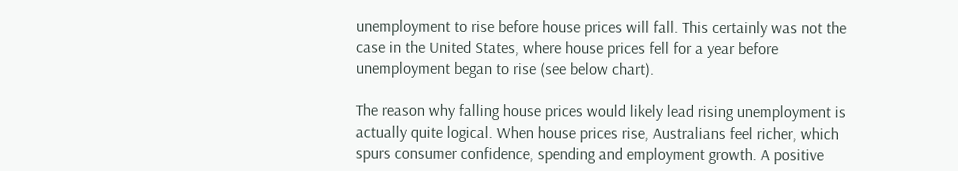unemployment to rise before house prices will fall. This certainly was not the case in the United States, where house prices fell for a year before unemployment began to rise (see below chart).

The reason why falling house prices would likely lead rising unemployment is actually quite logical. When house prices rise, Australians feel richer, which spurs consumer confidence, spending and employment growth. A positive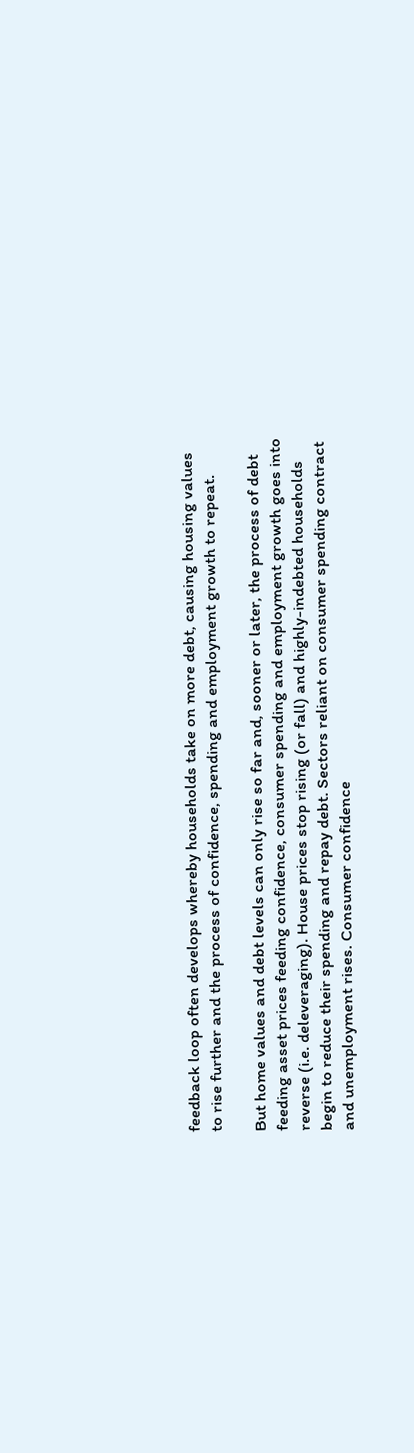feedback loop often develops whereby households take on more debt, causing housing values to rise further and the process of confidence, spending and employment growth to repeat.

But home values and debt levels can only rise so far and, sooner or later, the process of debt feeding asset prices feeding confidence, consumer spending and employment growth goes into reverse (i.e. deleveraging). House prices stop rising (or fall) and highly-indebted households begin to reduce their spending and repay debt. Sectors reliant on consumer spending contract and unemployment rises. Consumer confidence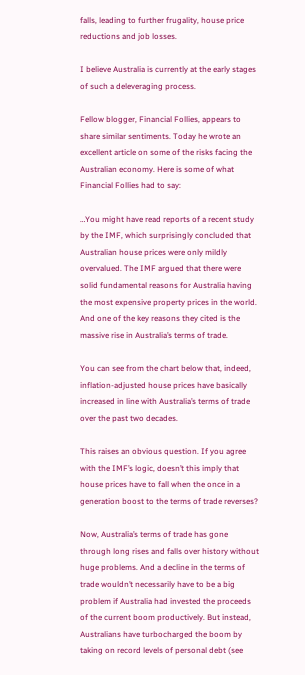falls, leading to further frugality, house price reductions and job losses.

I believe Australia is currently at the early stages of such a deleveraging process.

Fellow blogger, Financial Follies, appears to share similar sentiments. Today he wrote an excellent article on some of the risks facing the Australian economy. Here is some of what Financial Follies had to say:

…You might have read reports of a recent study by the IMF, which surprisingly concluded that Australian house prices were only mildly overvalued. The IMF argued that there were solid fundamental reasons for Australia having the most expensive property prices in the world. And one of the key reasons they cited is the massive rise in Australia’s terms of trade.

You can see from the chart below that, indeed, inflation-adjusted house prices have basically increased in line with Australia’s terms of trade over the past two decades.

This raises an obvious question. If you agree with the IMF’s logic, doesn’t this imply that house prices have to fall when the once in a generation boost to the terms of trade reverses?

Now, Australia’s terms of trade has gone through long rises and falls over history without huge problems. And a decline in the terms of trade wouldn’t necessarily have to be a big problem if Australia had invested the proceeds of the current boom productively. But instead, Australians have turbocharged the boom by taking on record levels of personal debt (see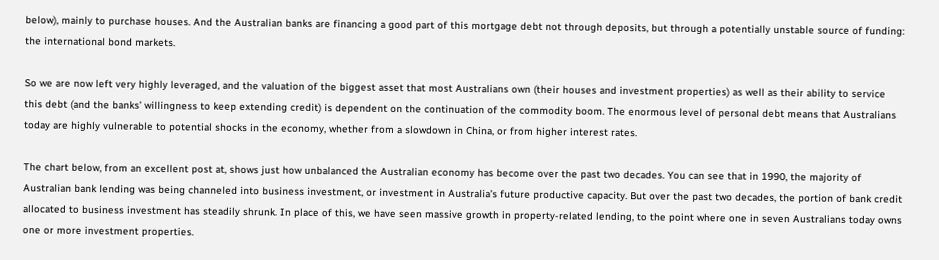below), mainly to purchase houses. And the Australian banks are financing a good part of this mortgage debt not through deposits, but through a potentially unstable source of funding: the international bond markets.

So we are now left very highly leveraged, and the valuation of the biggest asset that most Australians own (their houses and investment properties) as well as their ability to service this debt (and the banks’ willingness to keep extending credit) is dependent on the continuation of the commodity boom. The enormous level of personal debt means that Australians today are highly vulnerable to potential shocks in the economy, whether from a slowdown in China, or from higher interest rates.

The chart below, from an excellent post at, shows just how unbalanced the Australian economy has become over the past two decades. You can see that in 1990, the majority of Australian bank lending was being channeled into business investment, or investment in Australia’s future productive capacity. But over the past two decades, the portion of bank credit allocated to business investment has steadily shrunk. In place of this, we have seen massive growth in property-related lending, to the point where one in seven Australians today owns one or more investment properties.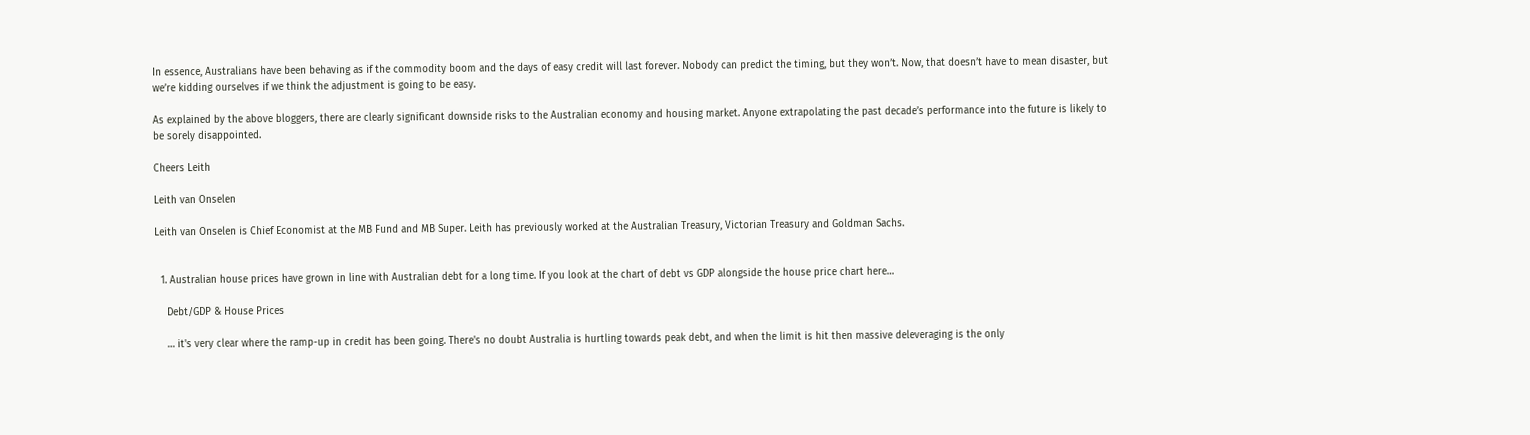In essence, Australians have been behaving as if the commodity boom and the days of easy credit will last forever. Nobody can predict the timing, but they won’t. Now, that doesn’t have to mean disaster, but we’re kidding ourselves if we think the adjustment is going to be easy.

As explained by the above bloggers, there are clearly significant downside risks to the Australian economy and housing market. Anyone extrapolating the past decade’s performance into the future is likely to be sorely disappointed.

Cheers Leith

Leith van Onselen

Leith van Onselen is Chief Economist at the MB Fund and MB Super. Leith has previously worked at the Australian Treasury, Victorian Treasury and Goldman Sachs.


  1. Australian house prices have grown in line with Australian debt for a long time. If you look at the chart of debt vs GDP alongside the house price chart here…

    Debt/GDP & House Prices

    … it's very clear where the ramp-up in credit has been going. There's no doubt Australia is hurtling towards peak debt, and when the limit is hit then massive deleveraging is the only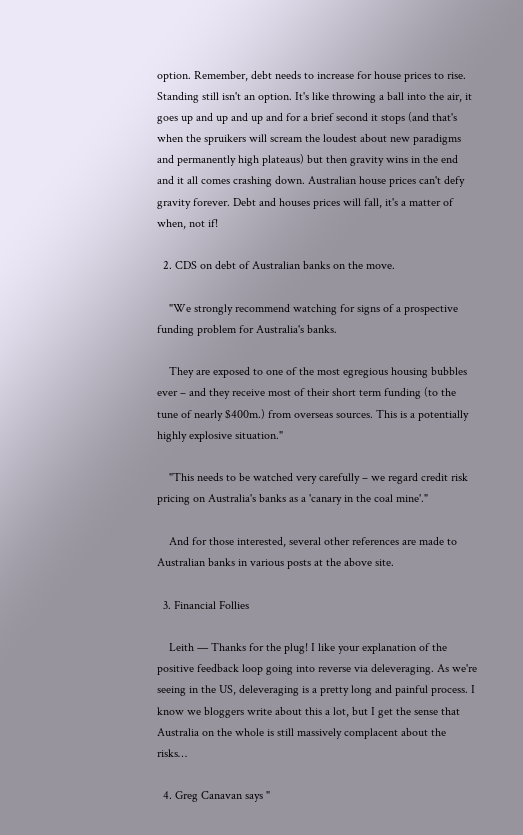option. Remember, debt needs to increase for house prices to rise. Standing still isn't an option. It's like throwing a ball into the air, it goes up and up and up and for a brief second it stops (and that's when the spruikers will scream the loudest about new paradigms and permanently high plateaus) but then gravity wins in the end and it all comes crashing down. Australian house prices can't defy gravity forever. Debt and houses prices will fall, it's a matter of when, not if!

  2. CDS on debt of Australian banks on the move.

    "We strongly recommend watching for signs of a prospective funding problem for Australia's banks.

    They are exposed to one of the most egregious housing bubbles ever – and they receive most of their short term funding (to the tune of nearly $400m.) from overseas sources. This is a potentially highly explosive situation."

    "This needs to be watched very carefully – we regard credit risk pricing on Australia's banks as a 'canary in the coal mine'."

    And for those interested, several other references are made to Australian banks in various posts at the above site.

  3. Financial Follies

    Leith — Thanks for the plug! I like your explanation of the positive feedback loop going into reverse via deleveraging. As we're seeing in the US, deleveraging is a pretty long and painful process. I know we bloggers write about this a lot, but I get the sense that Australia on the whole is still massively complacent about the risks…

  4. Greg Canavan says "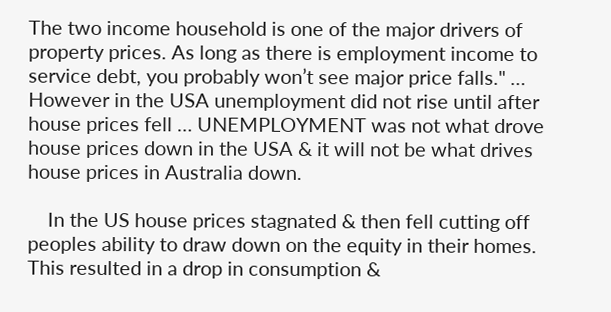The two income household is one of the major drivers of property prices. As long as there is employment income to service debt, you probably won’t see major price falls." … However in the USA unemployment did not rise until after house prices fell … UNEMPLOYMENT was not what drove house prices down in the USA & it will not be what drives house prices in Australia down.

    In the US house prices stagnated & then fell cutting off peoples ability to draw down on the equity in their homes. This resulted in a drop in consumption &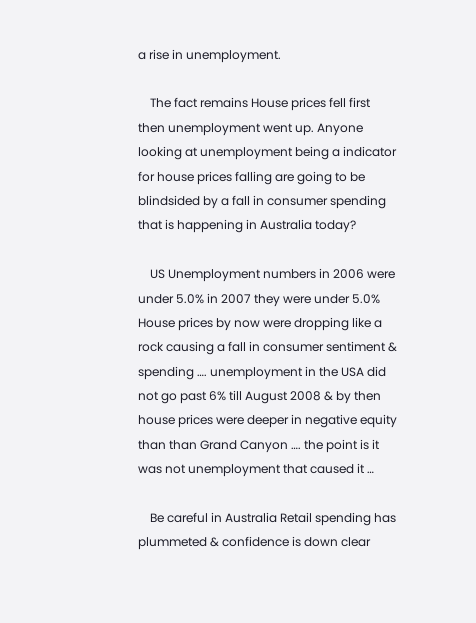a rise in unemployment.

    The fact remains House prices fell first then unemployment went up. Anyone looking at unemployment being a indicator for house prices falling are going to be blindsided by a fall in consumer spending that is happening in Australia today?

    US Unemployment numbers in 2006 were under 5.0% in 2007 they were under 5.0% House prices by now were dropping like a rock causing a fall in consumer sentiment & spending …. unemployment in the USA did not go past 6% till August 2008 & by then house prices were deeper in negative equity than than Grand Canyon …. the point is it was not unemployment that caused it …

    Be careful in Australia Retail spending has plummeted & confidence is down clear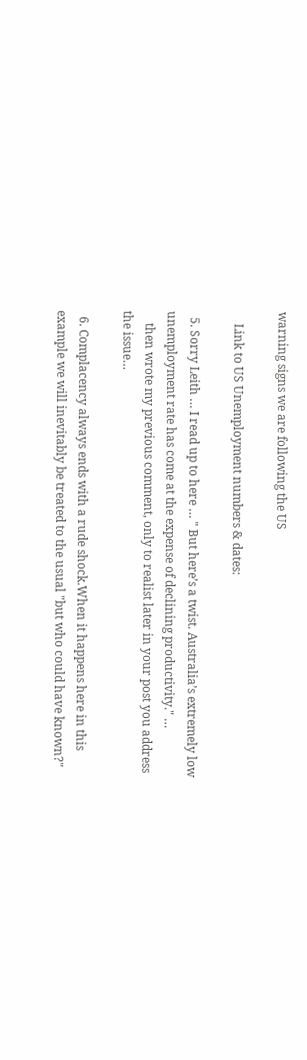warning signs we are following the US

    Link to US Unemployment numbers & dates:

  5. Sorry Leith … I read up to here … " But here’s a twist. Australia’s extremely low unemployment rate has come at the expense of declining productivity." …
    then wrote my previous comment, only to realist later in your post you address the issue…

  6. Complacency always ends with a rude shock.When it happens here in this example we will inevitably be treated to the usual "but who could have known?"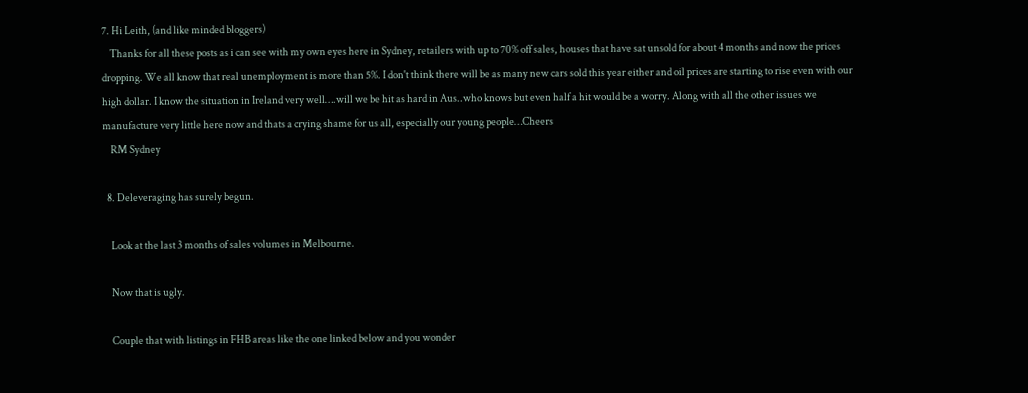7. Hi Leith, (and like minded bloggers)
    Thanks for all these posts as i can see with my own eyes here in Sydney, retailers with up to 70% off sales, houses that have sat unsold for about 4 months and now the prices dropping. We all know that real unemployment is more than 5%. I don't think there will be as many new cars sold this year either and oil prices are starting to rise even with our high dollar. I know the situation in Ireland very well….will we be hit as hard in Aus..who knows but even half a hit would be a worry. Along with all the other issues we manufacture very little here now and thats a crying shame for us all, especially our young people…Cheers
    RM Sydney

  8. Deleveraging has surely begun.

    Look at the last 3 months of sales volumes in Melbourne.

    Now that is ugly.

    Couple that with listings in FHB areas like the one linked below and you wonder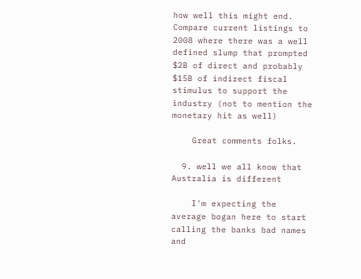how well this might end. Compare current listings to 2008 where there was a well defined slump that prompted $2B of direct and probably $15B of indirect fiscal stimulus to support the industry (not to mention the monetary hit as well)

    Great comments folks.

  9. well we all know that Australia is different

    I'm expecting the average bogan here to start calling the banks bad names and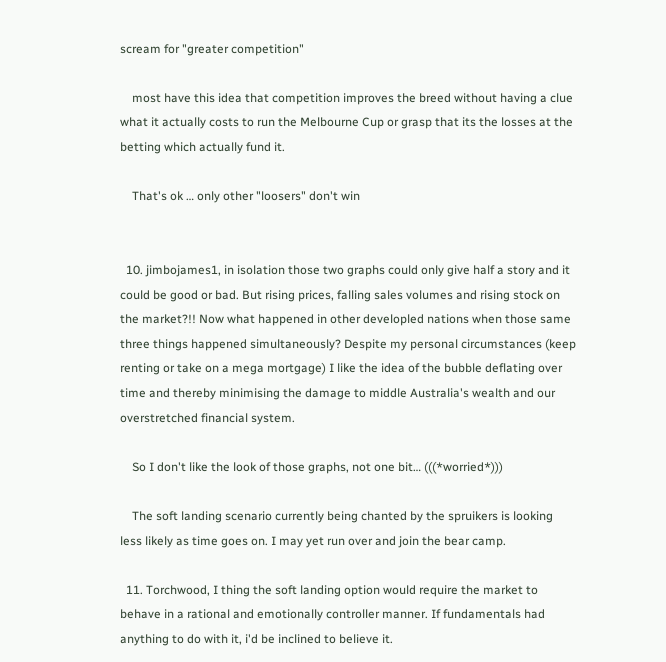scream for "greater competition"

    most have this idea that competition improves the breed without having a clue what it actually costs to run the Melbourne Cup or grasp that its the losses at the betting which actually fund it.

    That's ok … only other "loosers" don't win


  10. jimbojames1, in isolation those two graphs could only give half a story and it could be good or bad. But rising prices, falling sales volumes and rising stock on the market?!! Now what happened in other developled nations when those same three things happened simultaneously? Despite my personal circumstances (keep renting or take on a mega mortgage) I like the idea of the bubble deflating over time and thereby minimising the damage to middle Australia's wealth and our overstretched financial system.

    So I don't like the look of those graphs, not one bit… (((*worried*)))

    The soft landing scenario currently being chanted by the spruikers is looking less likely as time goes on. I may yet run over and join the bear camp.

  11. Torchwood, I thing the soft landing option would require the market to behave in a rational and emotionally controller manner. If fundamentals had anything to do with it, i'd be inclined to believe it.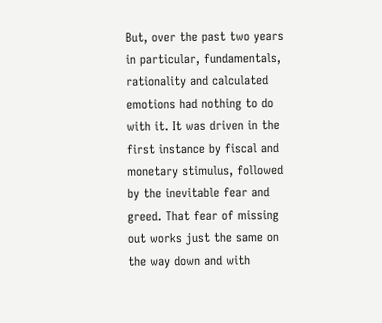But, over the past two years in particular, fundamentals, rationality and calculated emotions had nothing to do with it. It was driven in the first instance by fiscal and monetary stimulus, followed by the inevitable fear and greed. That fear of missing out works just the same on the way down and with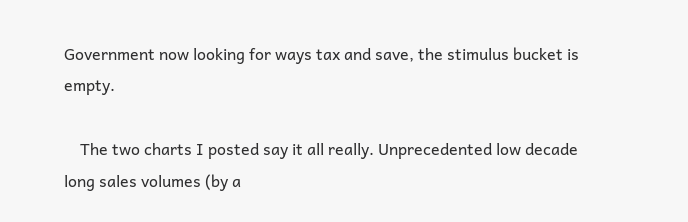Government now looking for ways tax and save, the stimulus bucket is empty.

    The two charts I posted say it all really. Unprecedented low decade long sales volumes (by a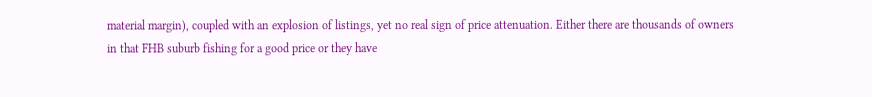material margin), coupled with an explosion of listings, yet no real sign of price attenuation. Either there are thousands of owners in that FHB suburb fishing for a good price or they have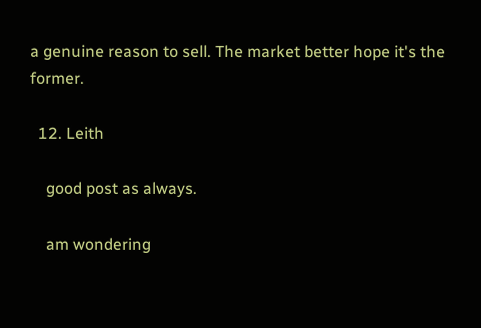a genuine reason to sell. The market better hope it's the former.

  12. Leith

    good post as always.

    am wondering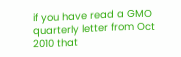if you have read a GMO quarterly letter from Oct 2010 that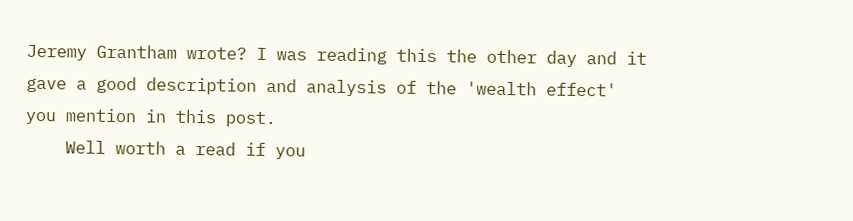Jeremy Grantham wrote? I was reading this the other day and it gave a good description and analysis of the 'wealth effect' you mention in this post.
    Well worth a read if you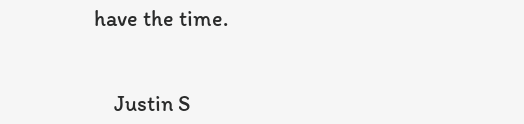have the time.


    Justin S